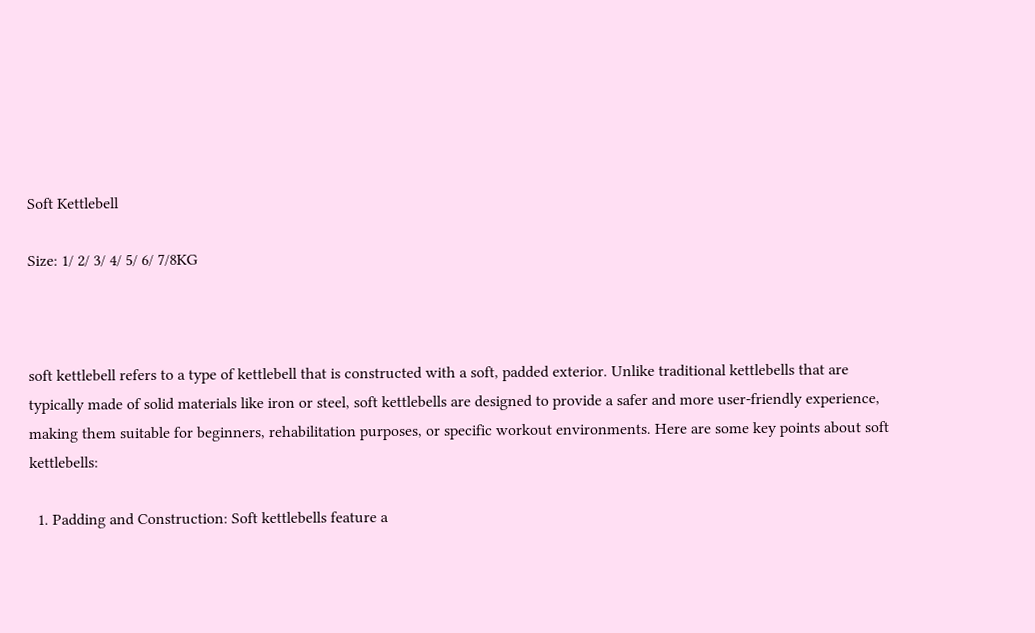Soft Kettlebell

Size: 1/ 2/ 3/ 4/ 5/ 6/ 7/8KG



soft kettlebell refers to a type of kettlebell that is constructed with a soft, padded exterior. Unlike traditional kettlebells that are typically made of solid materials like iron or steel, soft kettlebells are designed to provide a safer and more user-friendly experience, making them suitable for beginners, rehabilitation purposes, or specific workout environments. Here are some key points about soft kettlebells:

  1. Padding and Construction: Soft kettlebells feature a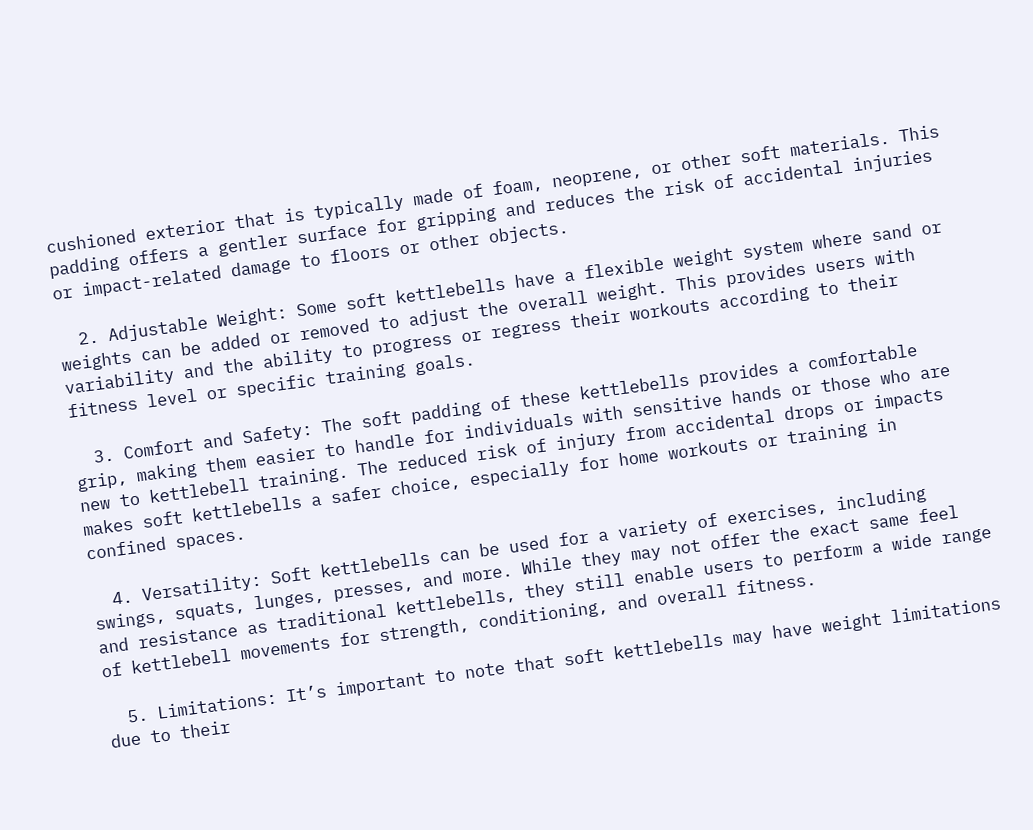cushioned exterior that is typically made of foam, neoprene, or other soft materials. This padding offers a gentler surface for gripping and reduces the risk of accidental injuries or impact-related damage to floors or other objects.

  2. Adjustable Weight: Some soft kettlebells have a flexible weight system where sand or weights can be added or removed to adjust the overall weight. This provides users with variability and the ability to progress or regress their workouts according to their fitness level or specific training goals.

  3. Comfort and Safety: The soft padding of these kettlebells provides a comfortable grip, making them easier to handle for individuals with sensitive hands or those who are new to kettlebell training. The reduced risk of injury from accidental drops or impacts makes soft kettlebells a safer choice, especially for home workouts or training in confined spaces.

  4. Versatility: Soft kettlebells can be used for a variety of exercises, including swings, squats, lunges, presses, and more. While they may not offer the exact same feel and resistance as traditional kettlebells, they still enable users to perform a wide range of kettlebell movements for strength, conditioning, and overall fitness.

  5. Limitations: It’s important to note that soft kettlebells may have weight limitations due to their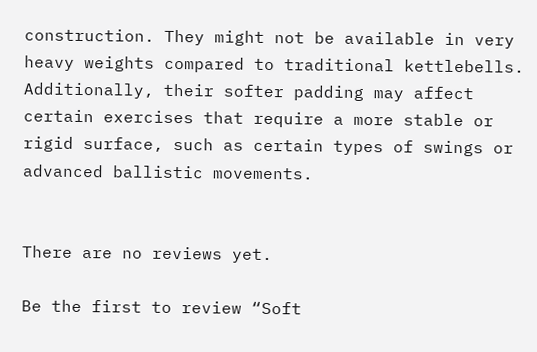construction. They might not be available in very heavy weights compared to traditional kettlebells. Additionally, their softer padding may affect certain exercises that require a more stable or rigid surface, such as certain types of swings or advanced ballistic movements.


There are no reviews yet.

Be the first to review “Soft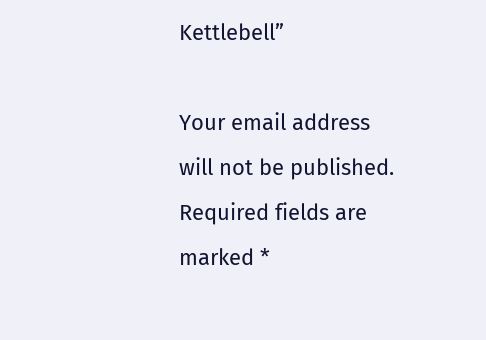Kettlebell”

Your email address will not be published. Required fields are marked *